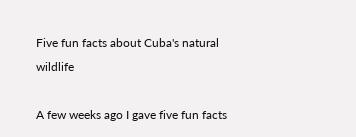Five fun facts about Cuba's natural wildlife

A few weeks ago I gave five fun facts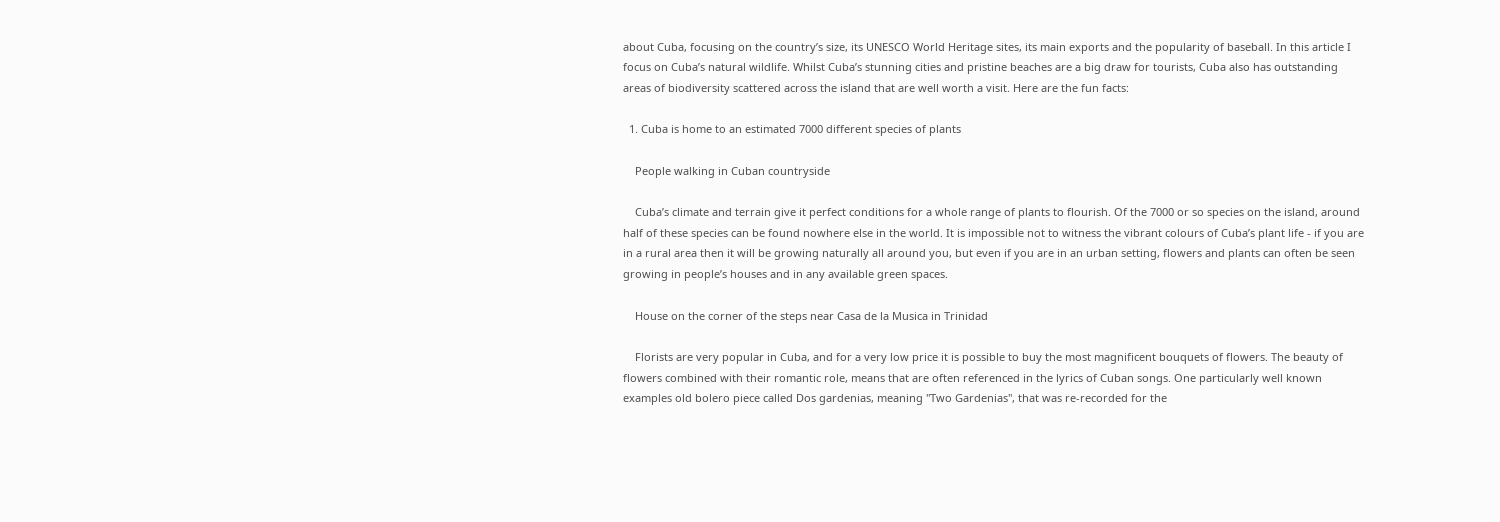about Cuba, focusing on the country’s size, its UNESCO World Heritage sites, its main exports and the popularity of baseball. In this article I focus on Cuba’s natural wildlife. Whilst Cuba’s stunning cities and pristine beaches are a big draw for tourists, Cuba also has outstanding areas of biodiversity scattered across the island that are well worth a visit. Here are the fun facts:

  1. Cuba is home to an estimated 7000 different species of plants

    People walking in Cuban countryside

    Cuba’s climate and terrain give it perfect conditions for a whole range of plants to flourish. Of the 7000 or so species on the island, around half of these species can be found nowhere else in the world. It is impossible not to witness the vibrant colours of Cuba’s plant life - if you are in a rural area then it will be growing naturally all around you, but even if you are in an urban setting, flowers and plants can often be seen growing in people’s houses and in any available green spaces.

    House on the corner of the steps near Casa de la Musica in Trinidad

    Florists are very popular in Cuba, and for a very low price it is possible to buy the most magnificent bouquets of flowers. The beauty of flowers combined with their romantic role, means that are often referenced in the lyrics of Cuban songs. One particularly well known examples old bolero piece called Dos gardenias, meaning "Two Gardenias", that was re-recorded for the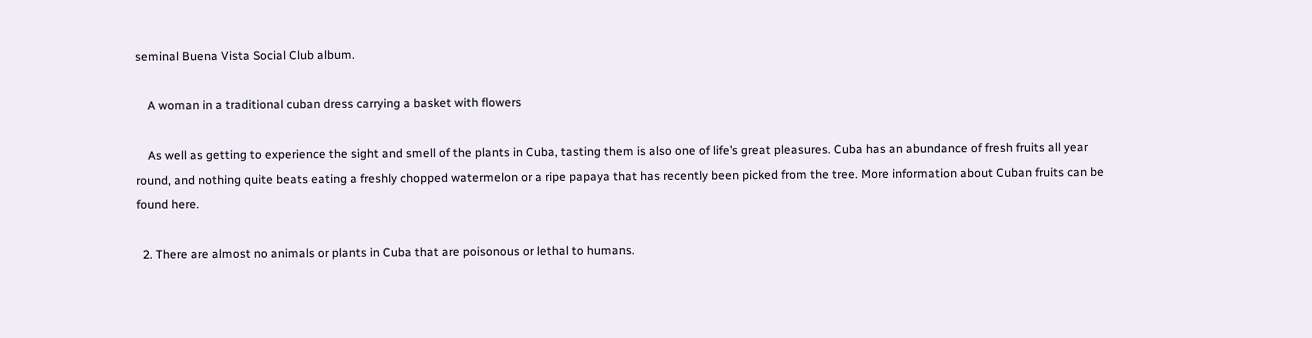seminal Buena Vista Social Club album.

    A woman in a traditional cuban dress carrying a basket with flowers

    As well as getting to experience the sight and smell of the plants in Cuba, tasting them is also one of life’s great pleasures. Cuba has an abundance of fresh fruits all year round, and nothing quite beats eating a freshly chopped watermelon or a ripe papaya that has recently been picked from the tree. More information about Cuban fruits can be found here.

  2. There are almost no animals or plants in Cuba that are poisonous or lethal to humans.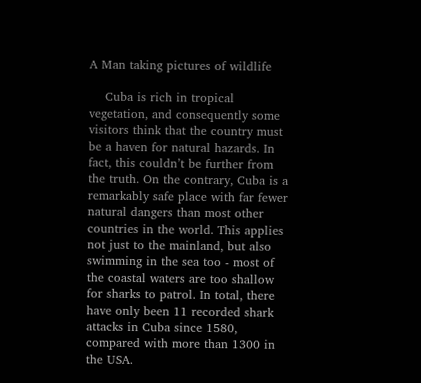A Man taking pictures of wildlife

    Cuba is rich in tropical vegetation, and consequently some visitors think that the country must be a haven for natural hazards. In fact, this couldn’t be further from the truth. On the contrary, Cuba is a remarkably safe place with far fewer natural dangers than most other countries in the world. This applies not just to the mainland, but also swimming in the sea too - most of the coastal waters are too shallow for sharks to patrol. In total, there have only been 11 recorded shark attacks in Cuba since 1580, compared with more than 1300 in the USA.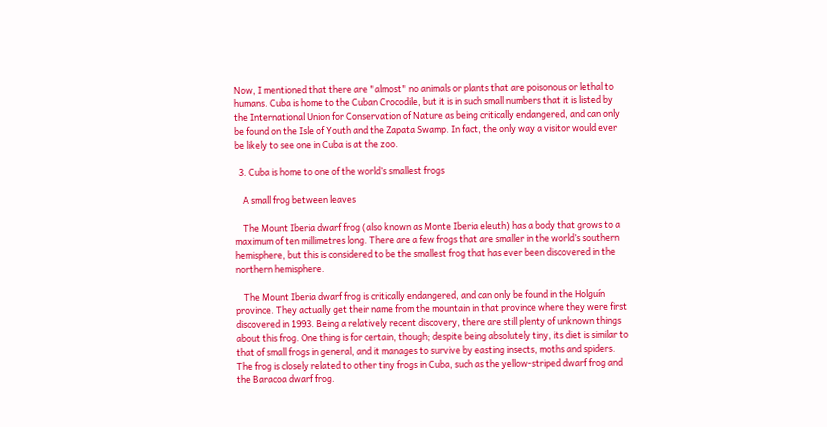Now, I mentioned that there are "almost" no animals or plants that are poisonous or lethal to humans. Cuba is home to the Cuban Crocodile, but it is in such small numbers that it is listed by the International Union for Conservation of Nature as being critically endangered, and can only be found on the Isle of Youth and the Zapata Swamp. In fact, the only way a visitor would ever be likely to see one in Cuba is at the zoo.

  3. Cuba is home to one of the world’s smallest frogs

    A small frog between leaves

    The Mount Iberia dwarf frog (also known as Monte Iberia eleuth) has a body that grows to a maximum of ten millimetres long. There are a few frogs that are smaller in the world’s southern hemisphere, but this is considered to be the smallest frog that has ever been discovered in the northern hemisphere.

    The Mount Iberia dwarf frog is critically endangered, and can only be found in the Holguín province. They actually get their name from the mountain in that province where they were first discovered in 1993. Being a relatively recent discovery, there are still plenty of unknown things about this frog. One thing is for certain, though; despite being absolutely tiny, its diet is similar to that of small frogs in general, and it manages to survive by easting insects, moths and spiders. The frog is closely related to other tiny frogs in Cuba, such as the yellow-striped dwarf frog and the Baracoa dwarf frog.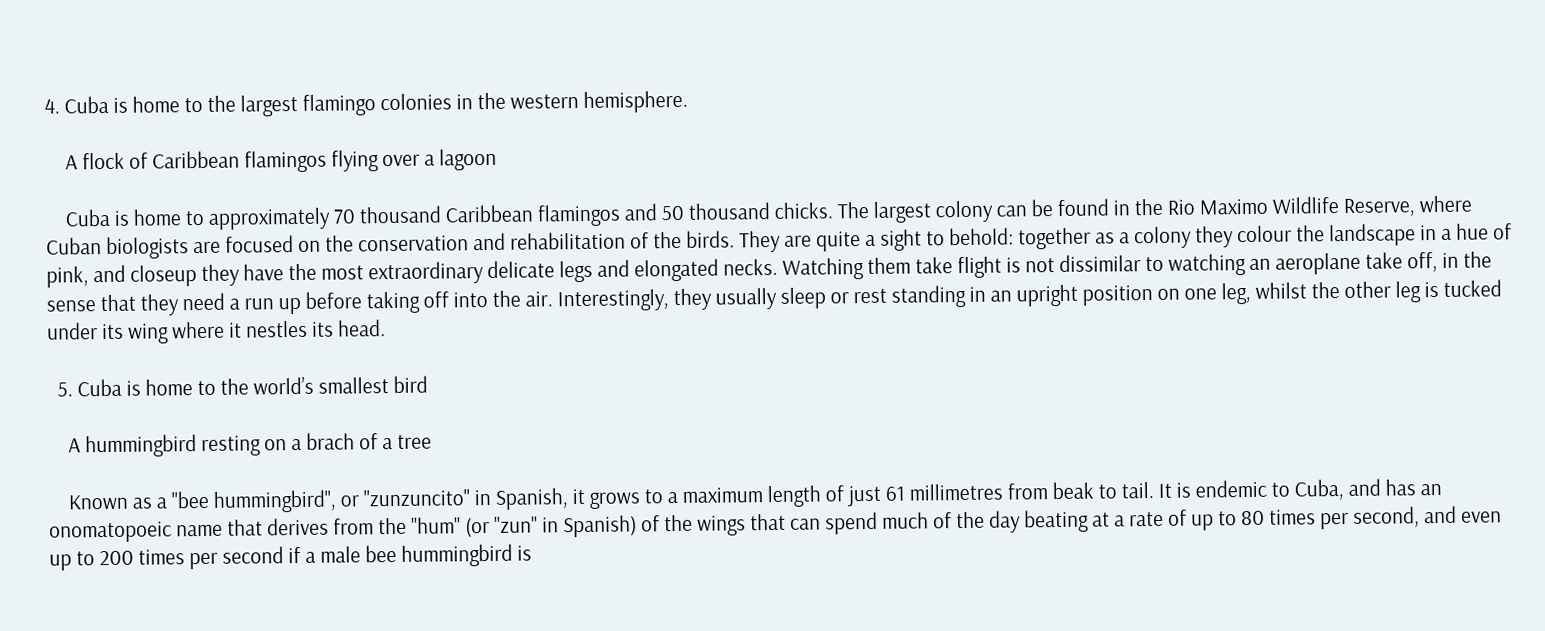4. Cuba is home to the largest flamingo colonies in the western hemisphere.

    A flock of Caribbean flamingos flying over a lagoon

    Cuba is home to approximately 70 thousand Caribbean flamingos and 50 thousand chicks. The largest colony can be found in the Rio Maximo Wildlife Reserve, where Cuban biologists are focused on the conservation and rehabilitation of the birds. They are quite a sight to behold: together as a colony they colour the landscape in a hue of pink, and closeup they have the most extraordinary delicate legs and elongated necks. Watching them take flight is not dissimilar to watching an aeroplane take off, in the sense that they need a run up before taking off into the air. Interestingly, they usually sleep or rest standing in an upright position on one leg, whilst the other leg is tucked under its wing where it nestles its head.

  5. Cuba is home to the world’s smallest bird

    A hummingbird resting on a brach of a tree

    Known as a "bee hummingbird", or "zunzuncito" in Spanish, it grows to a maximum length of just 61 millimetres from beak to tail. It is endemic to Cuba, and has an onomatopoeic name that derives from the "hum" (or "zun" in Spanish) of the wings that can spend much of the day beating at a rate of up to 80 times per second, and even up to 200 times per second if a male bee hummingbird is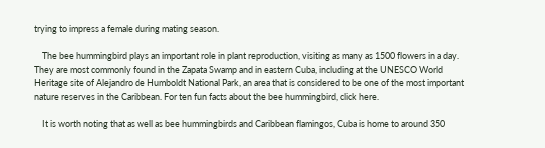trying to impress a female during mating season.

    The bee hummingbird plays an important role in plant reproduction, visiting as many as 1500 flowers in a day. They are most commonly found in the Zapata Swamp and in eastern Cuba, including at the UNESCO World Heritage site of Alejandro de Humboldt National Park, an area that is considered to be one of the most important nature reserves in the Caribbean. For ten fun facts about the bee hummingbird, click here.

    It is worth noting that as well as bee hummingbirds and Caribbean flamingos, Cuba is home to around 350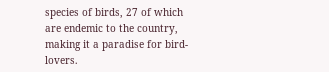species of birds, 27 of which are endemic to the country, making it a paradise for bird-lovers.